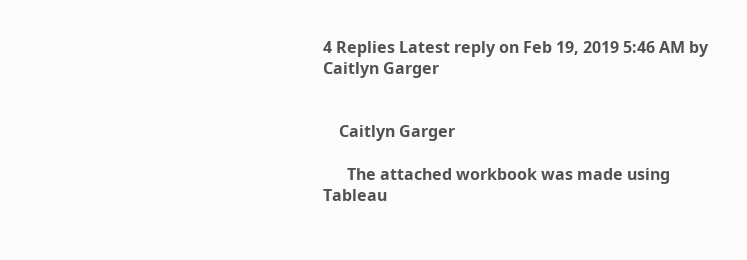4 Replies Latest reply on Feb 19, 2019 5:46 AM by Caitlyn Garger


    Caitlyn Garger

      The attached workbook was made using Tableau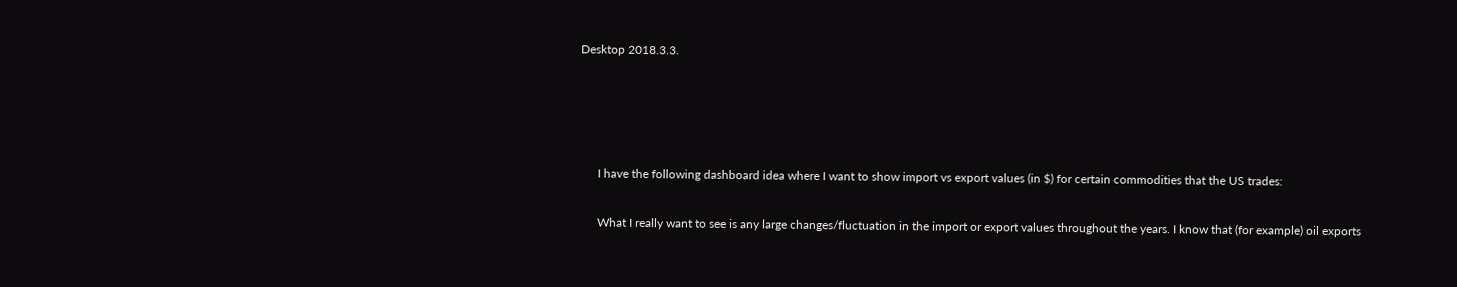Desktop 2018.3.3.




      I have the following dashboard idea where I want to show import vs export values (in $) for certain commodities that the US trades:

      What I really want to see is any large changes/fluctuation in the import or export values throughout the years. I know that (for example) oil exports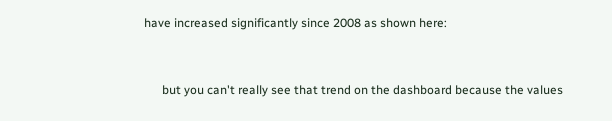have increased significantly since 2008 as shown here:


      but you can't really see that trend on the dashboard because the values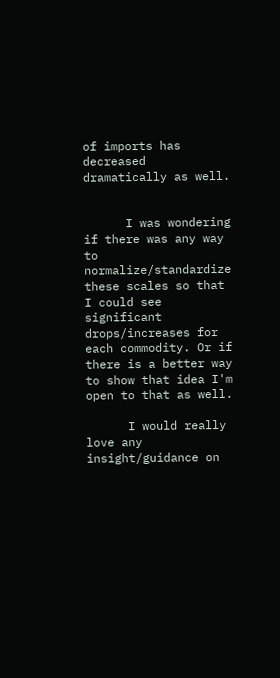of imports has decreased dramatically as well.


      I was wondering if there was any way to normalize/standardize these scales so that I could see significant drops/increases for each commodity. Or if there is a better way to show that idea I'm open to that as well.

      I would really love any insight/guidance on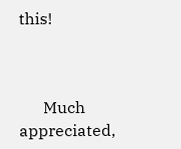this!



      Much appreciated,